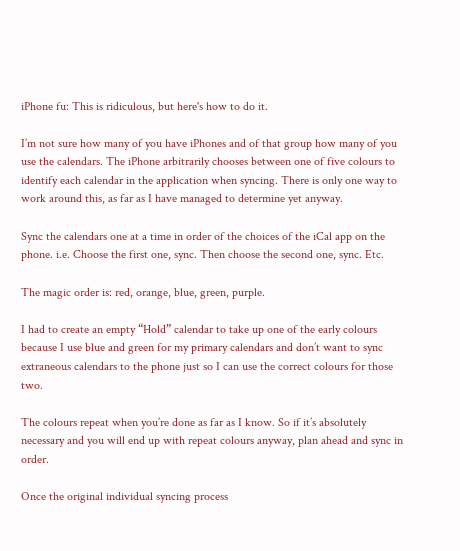iPhone fu: This is ridiculous, but here's how to do it.

I’m not sure how many of you have iPhones and of that group how many of you use the calendars. The iPhone arbitrarily chooses between one of five colours to identify each calendar in the application when syncing. There is only one way to work around this, as far as I have managed to determine yet anyway.

Sync the calendars one at a time in order of the choices of the iCal app on the phone. i.e. Choose the first one, sync. Then choose the second one, sync. Etc.

The magic order is: red, orange, blue, green, purple.

I had to create an empty “Hold” calendar to take up one of the early colours because I use blue and green for my primary calendars and don’t want to sync extraneous calendars to the phone just so I can use the correct colours for those two.

The colours repeat when you’re done as far as I know. So if it’s absolutely necessary and you will end up with repeat colours anyway, plan ahead and sync in order.

Once the original individual syncing process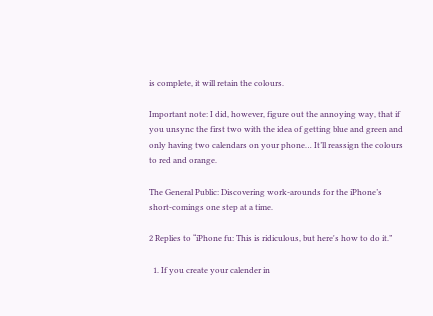is complete, it will retain the colours.

Important note: I did, however, figure out the annoying way, that if you unsync the first two with the idea of getting blue and green and only having two calendars on your phone… It’ll reassign the colours to red and orange.

The General Public: Discovering work-arounds for the iPhone’s short-comings one step at a time.

2 Replies to “iPhone fu: This is ridiculous, but here's how to do it.”

  1. If you create your calender in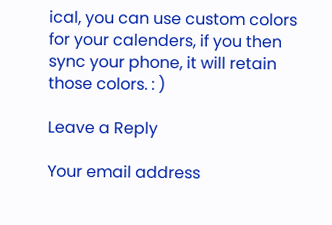ical, you can use custom colors for your calenders, if you then sync your phone, it will retain those colors. : )

Leave a Reply

Your email address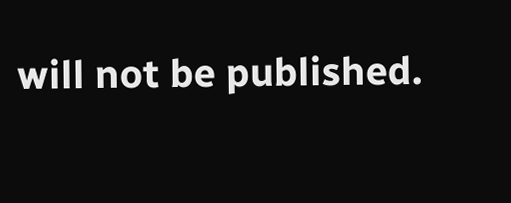will not be published.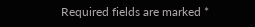Required fields are marked *